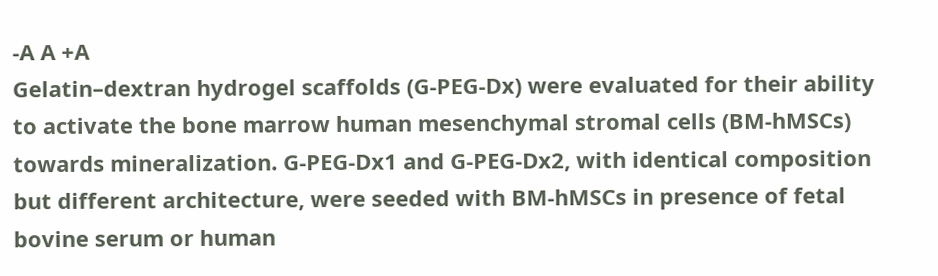-A A +A
Gelatin–dextran hydrogel scaffolds (G-PEG-Dx) were evaluated for their ability to activate the bone marrow human mesenchymal stromal cells (BM-hMSCs) towards mineralization. G-PEG-Dx1 and G-PEG-Dx2, with identical composition but different architecture, were seeded with BM-hMSCs in presence of fetal bovine serum or human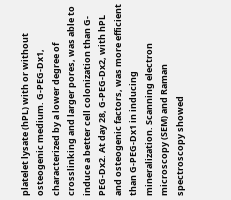platelet lysate (hPL) with or without osteogenic medium. G-PEG-Dx1, characterized by a lower degree of crosslinking and larger pores, was able to induce a better cell colonization than G-PEG-Dx2. At day 28, G-PEG-Dx2, with hPL and osteogenic factors, was more efficient than G-PEG-Dx1 in inducing mineralization. Scanning electron microscopy (SEM) and Raman spectroscopy showed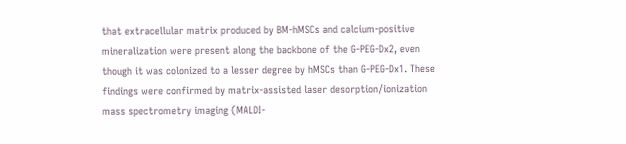that extracellular matrix produced by BM-hMSCs and calcium-positive mineralization were present along the backbone of the G-PEG-Dx2, even though it was colonized to a lesser degree by hMSCs than G-PEG-Dx1. These findings were confirmed by matrix-assisted laser desorption/ionization mass spectrometry imaging (MALDI-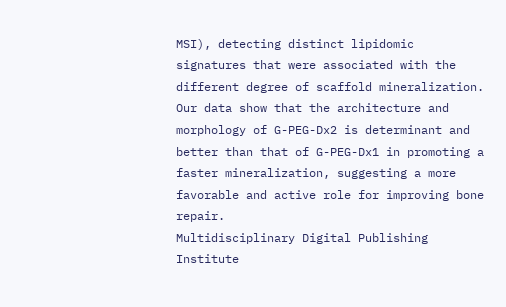MSI), detecting distinct lipidomic signatures that were associated with the different degree of scaffold mineralization. Our data show that the architecture and morphology of G-PEG-Dx2 is determinant and better than that of G-PEG-Dx1 in promoting a faster mineralization, suggesting a more favorable and active role for improving bone repair.
Multidisciplinary Digital Publishing Institute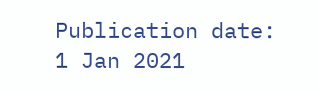Publication date:
1 Jan 2021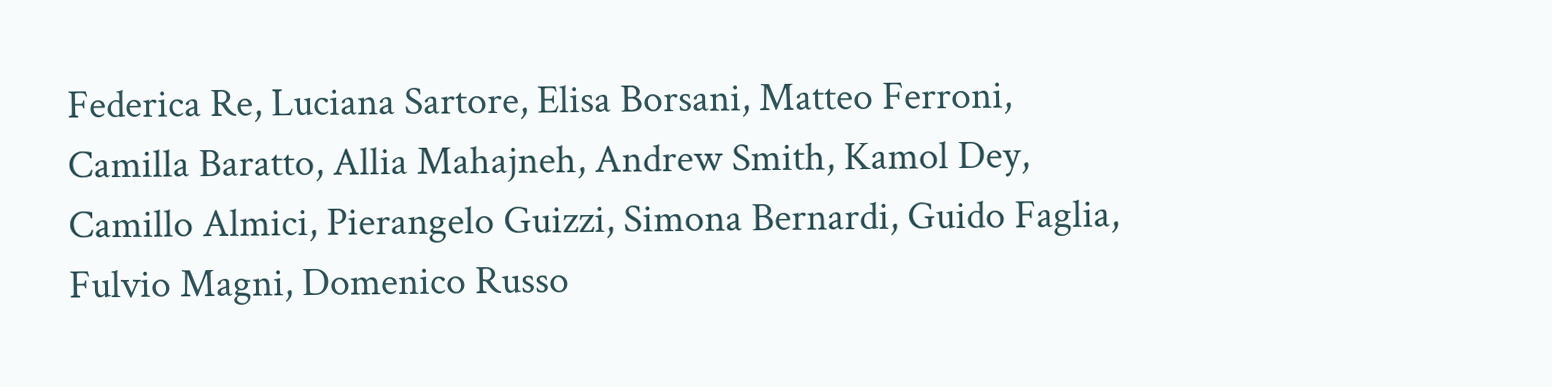Federica Re, Luciana Sartore, Elisa Borsani, Matteo Ferroni, Camilla Baratto, Allia Mahajneh, Andrew Smith, Kamol Dey, Camillo Almici, Pierangelo Guizzi, Simona Bernardi, Guido Faglia, Fulvio Magni, Domenico Russo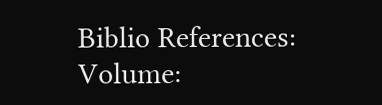Biblio References:
Volume: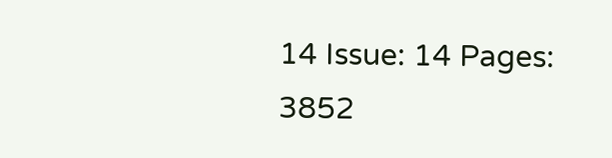14 Issue: 14 Pages: 3852